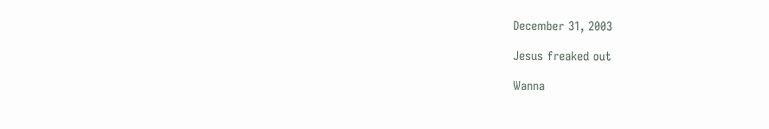December 31, 2003

Jesus freaked out

Wanna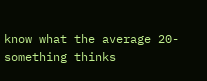know what the average 20-something thinks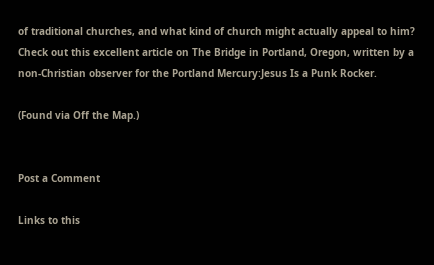of traditional churches, and what kind of church might actually appeal to him? Check out this excellent article on The Bridge in Portland, Oregon, written by a non-Christian observer for the Portland Mercury:Jesus Is a Punk Rocker.

(Found via Off the Map.)


Post a Comment

Links to this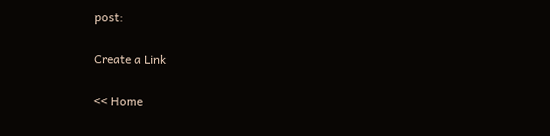post:

Create a Link

<< Home